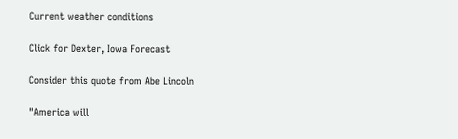Current weather conditions

Click for Dexter, Iowa Forecast

Consider this quote from Abe Lincoln

"America will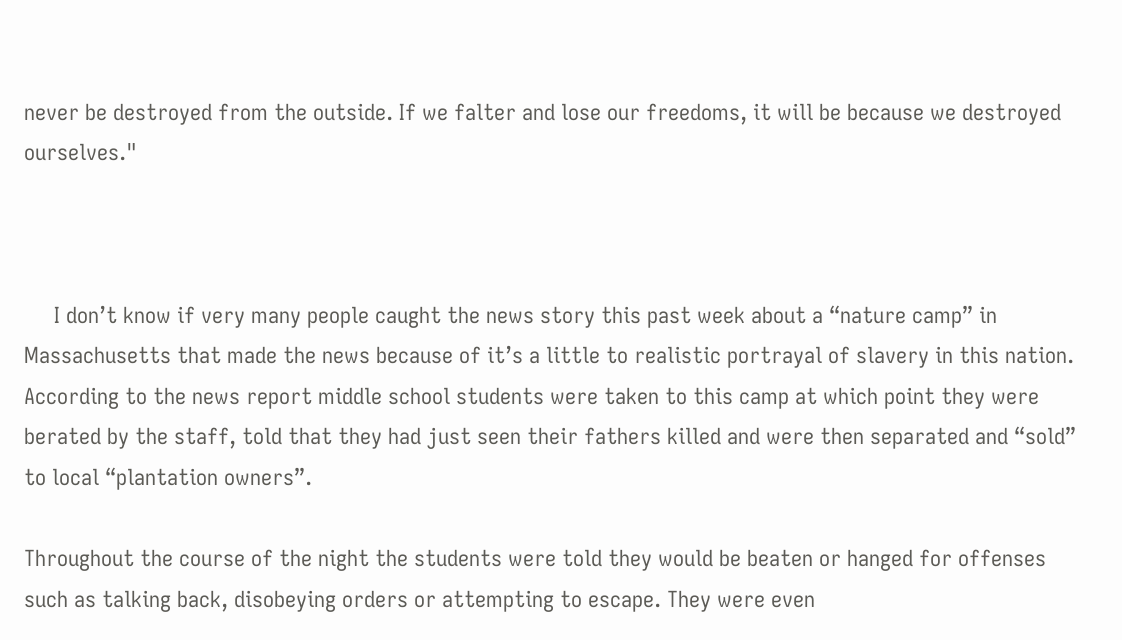never be destroyed from the outside. If we falter and lose our freedoms, it will be because we destroyed ourselves."



     I don’t know if very many people caught the news story this past week about a “nature camp” in Massachusetts that made the news because of it’s a little to realistic portrayal of slavery in this nation. According to the news report middle school students were taken to this camp at which point they were berated by the staff, told that they had just seen their fathers killed and were then separated and “sold” to local “plantation owners”.

Throughout the course of the night the students were told they would be beaten or hanged for offenses such as talking back, disobeying orders or attempting to escape. They were even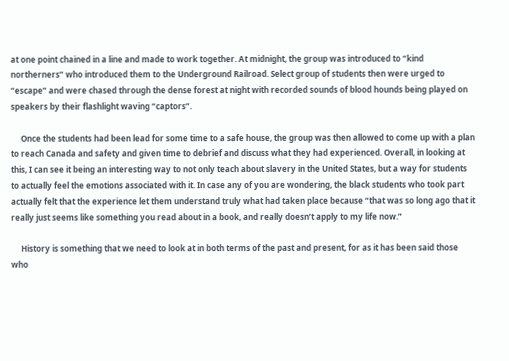at one point chained in a line and made to work together. At midnight, the group was introduced to “kind northerners” who introduced them to the Underground Railroad. Select group of students then were urged to “escape” and were chased through the dense forest at night with recorded sounds of blood hounds being played on speakers by their flashlight waving “captors”.

     Once the students had been lead for some time to a safe house, the group was then allowed to come up with a plan to reach Canada and safety and given time to debrief and discuss what they had experienced. Overall, in looking at this, I can see it being an interesting way to not only teach about slavery in the United States, but a way for students to actually feel the emotions associated with it. In case any of you are wondering, the black students who took part actually felt that the experience let them understand truly what had taken place because “that was so long ago that it really just seems like something you read about in a book, and really doesn’t apply to my life now.”

     History is something that we need to look at in both terms of the past and present, for as it has been said those who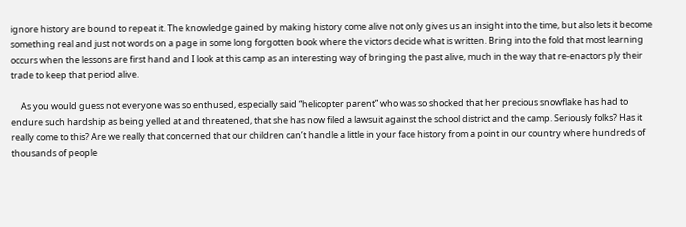ignore history are bound to repeat it. The knowledge gained by making history come alive not only gives us an insight into the time, but also lets it become something real and just not words on a page in some long forgotten book where the victors decide what is written. Bring into the fold that most learning occurs when the lessons are first hand and I look at this camp as an interesting way of bringing the past alive, much in the way that re-enactors ply their trade to keep that period alive.

     As you would guess not everyone was so enthused, especially said “helicopter parent” who was so shocked that her precious snowflake has had to endure such hardship as being yelled at and threatened, that she has now filed a lawsuit against the school district and the camp. Seriously folks? Has it really come to this? Are we really that concerned that our children can’t handle a little in your face history from a point in our country where hundreds of thousands of people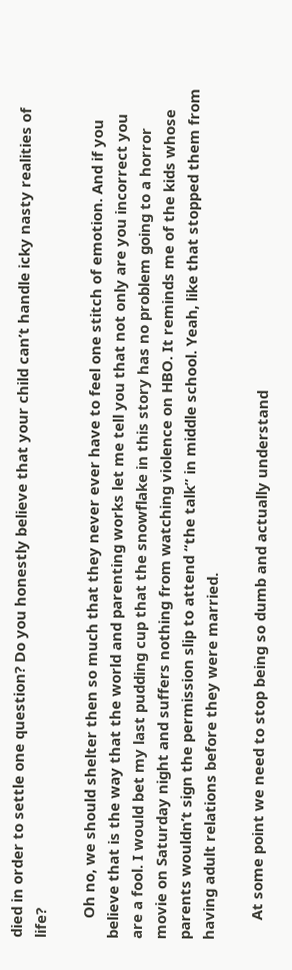died in order to settle one question? Do you honestly believe that your child can’t handle icky nasty realities of life?

     Oh no, we should shelter then so much that they never ever have to feel one stitch of emotion. And if you believe that is the way that the world and parenting works let me tell you that not only are you incorrect you are a fool. I would bet my last pudding cup that the snowflake in this story has no problem going to a horror movie on Saturday night and suffers nothing from watching violence on HBO. It reminds me of the kids whose parents wouldn’t sign the permission slip to attend “the talk” in middle school. Yeah, like that stopped them from having adult relations before they were married.

     At some point we need to stop being so dumb and actually understand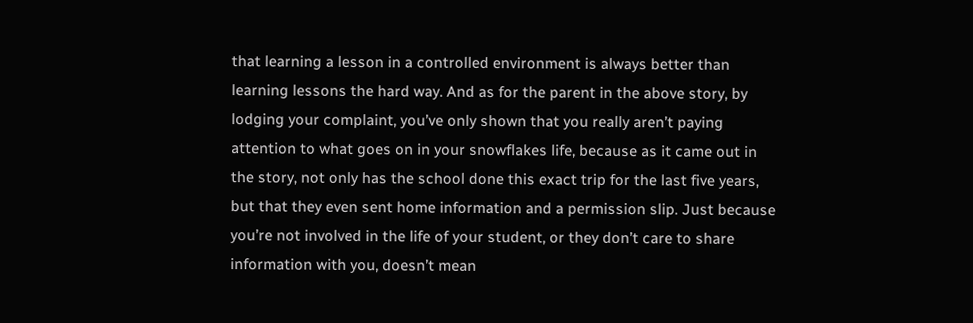that learning a lesson in a controlled environment is always better than learning lessons the hard way. And as for the parent in the above story, by lodging your complaint, you’ve only shown that you really aren’t paying attention to what goes on in your snowflakes life, because as it came out in the story, not only has the school done this exact trip for the last five years, but that they even sent home information and a permission slip. Just because you’re not involved in the life of your student, or they don’t care to share information with you, doesn’t mean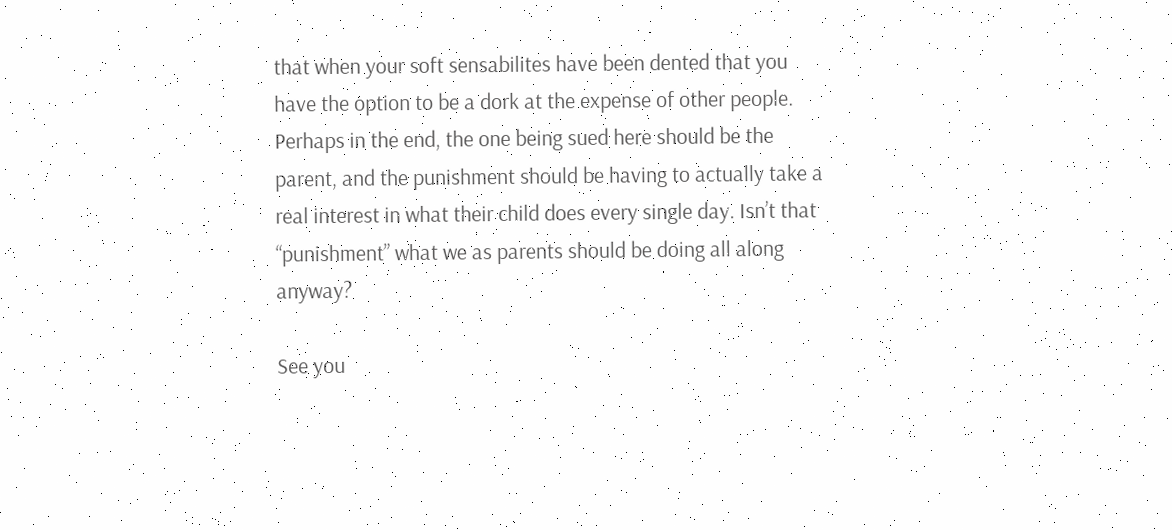that when your soft sensabilites have been dented that you have the option to be a dork at the expense of other people. Perhaps in the end, the one being sued here should be the parent, and the punishment should be having to actually take a real interest in what their child does every single day. Isn’t that “punishment” what we as parents should be doing all along anyway?

See you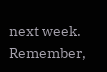next week. Remember,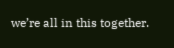we’re all in this together.